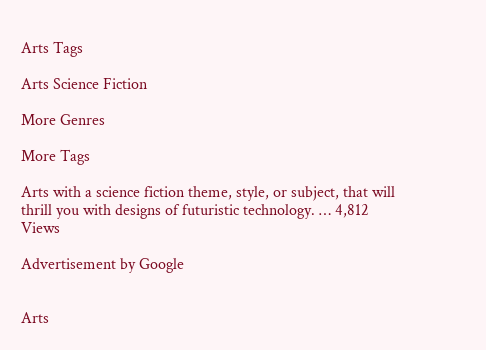Arts Tags

Arts Science Fiction

More Genres

More Tags

Arts with a science fiction theme, style, or subject, that will thrill you with designs of futuristic technology. … 4,812 Views

Advertisement by Google


Arts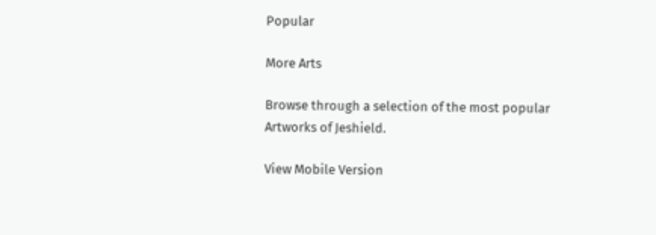Popular

More Arts

Browse through a selection of the most popular Artworks of Jeshield.

View Mobile Version